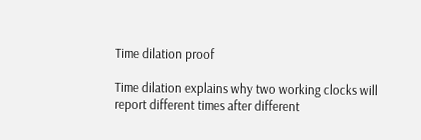Time dilation proof

Time dilation explains why two working clocks will report different times after different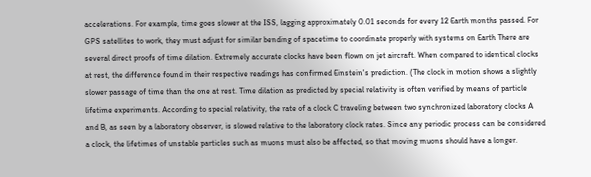accelerations. For example, time goes slower at the ISS, lagging approximately 0.01 seconds for every 12 Earth months passed. For GPS satellites to work, they must adjust for similar bending of spacetime to coordinate properly with systems on Earth There are several direct proofs of time dilation. Extremely accurate clocks have been flown on jet aircraft. When compared to identical clocks at rest, the difference found in their respective readings has confirmed Einstein's prediction. (The clock in motion shows a slightly slower passage of time than the one at rest. Time dilation as predicted by special relativity is often verified by means of particle lifetime experiments. According to special relativity, the rate of a clock C traveling between two synchronized laboratory clocks A and B, as seen by a laboratory observer, is slowed relative to the laboratory clock rates. Since any periodic process can be considered a clock, the lifetimes of unstable particles such as muons must also be affected, so that moving muons should have a longer.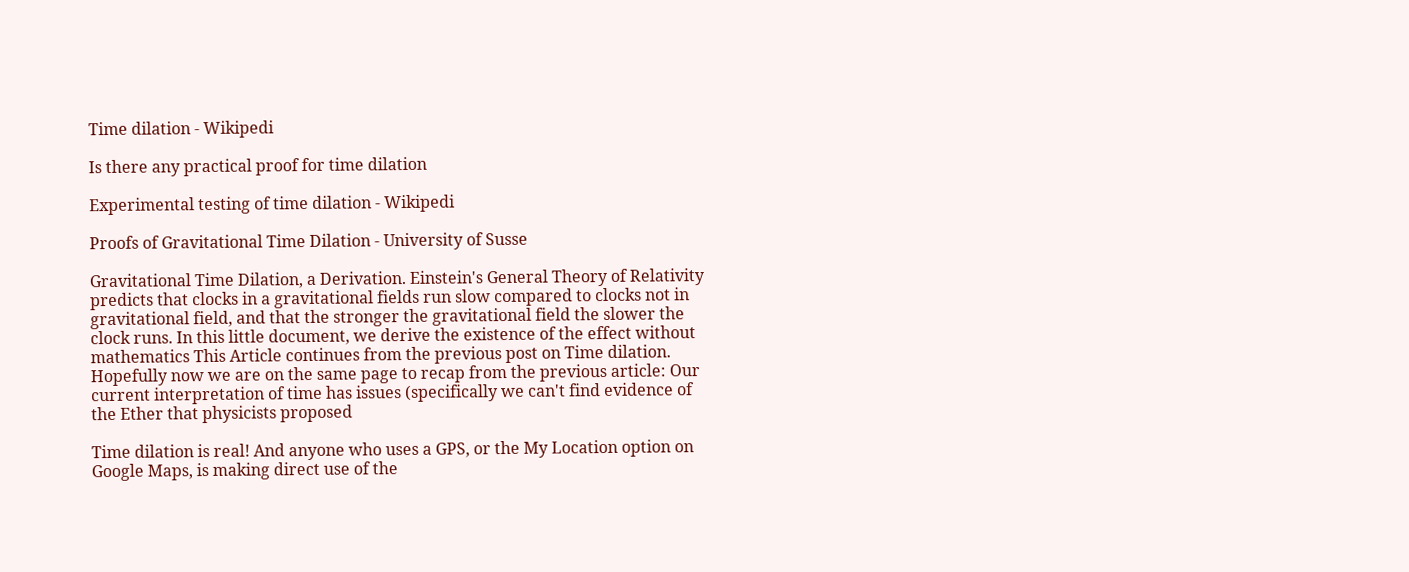Time dilation - Wikipedi

Is there any practical proof for time dilation

Experimental testing of time dilation - Wikipedi

Proofs of Gravitational Time Dilation - University of Susse

Gravitational Time Dilation, a Derivation. Einstein's General Theory of Relativity predicts that clocks in a gravitational fields run slow compared to clocks not in gravitational field, and that the stronger the gravitational field the slower the clock runs. In this little document, we derive the existence of the effect without mathematics This Article continues from the previous post on Time dilation. Hopefully now we are on the same page to recap from the previous article: Our current interpretation of time has issues (specifically we can't find evidence of the Ether that physicists proposed

Time dilation is real! And anyone who uses a GPS, or the My Location option on Google Maps, is making direct use of the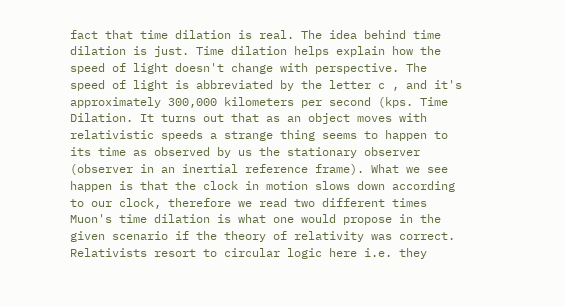fact that time dilation is real. The idea behind time dilation is just. Time dilation helps explain how the speed of light doesn't change with perspective. The speed of light is abbreviated by the letter c , and it's approximately 300,000 kilometers per second (kps. Time Dilation. It turns out that as an object moves with relativistic speeds a strange thing seems to happen to its time as observed by us the stationary observer (observer in an inertial reference frame). What we see happen is that the clock in motion slows down according to our clock, therefore we read two different times Muon's time dilation is what one would propose in the given scenario if the theory of relativity was correct. Relativists resort to circular logic here i.e. they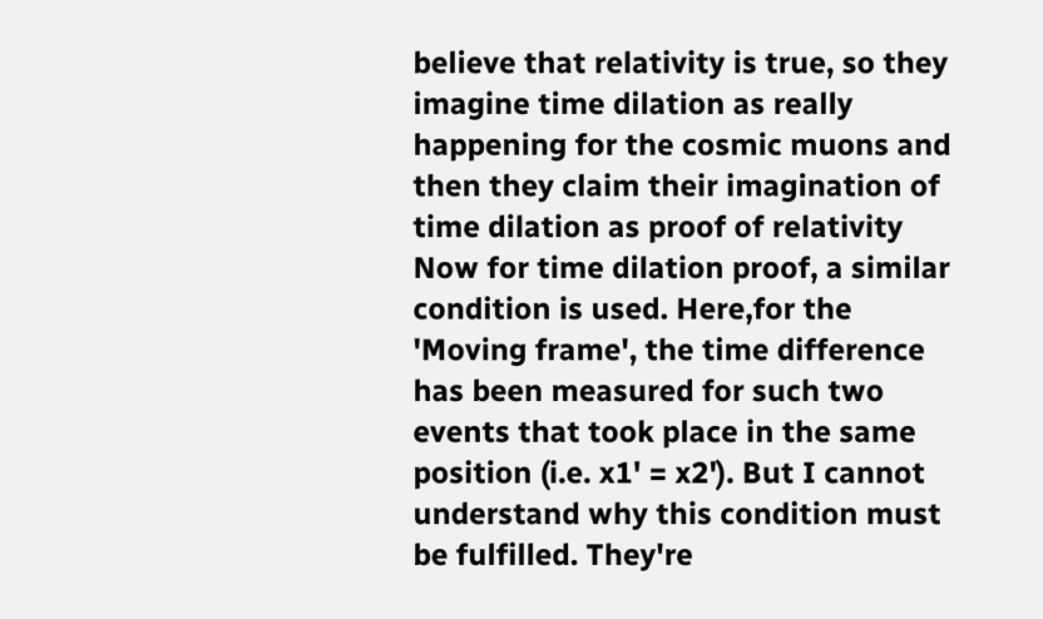believe that relativity is true, so they imagine time dilation as really happening for the cosmic muons and then they claim their imagination of time dilation as proof of relativity Now for time dilation proof, a similar condition is used. Here,for the 'Moving frame', the time difference has been measured for such two events that took place in the same position (i.e. x1' = x2'). But I cannot understand why this condition must be fulfilled. They're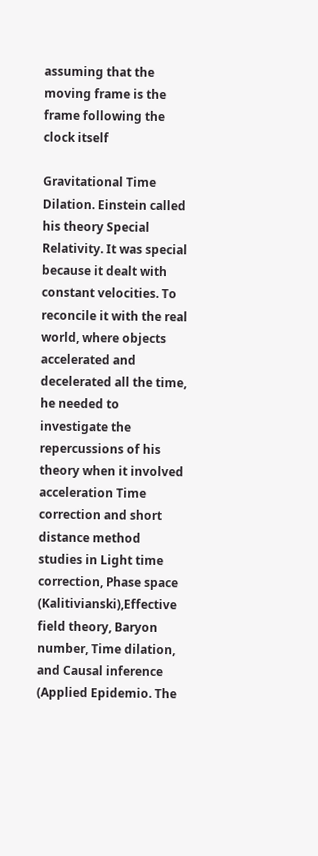assuming that the moving frame is the frame following the clock itself

Gravitational Time Dilation. Einstein called his theory Special Relativity. It was special because it dealt with constant velocities. To reconcile it with the real world, where objects accelerated and decelerated all the time, he needed to investigate the repercussions of his theory when it involved acceleration Time correction and short distance method studies in Light time correction, Phase space (Kalitivianski),Effective field theory, Baryon number, Time dilation, and Causal inference (Applied Epidemio. The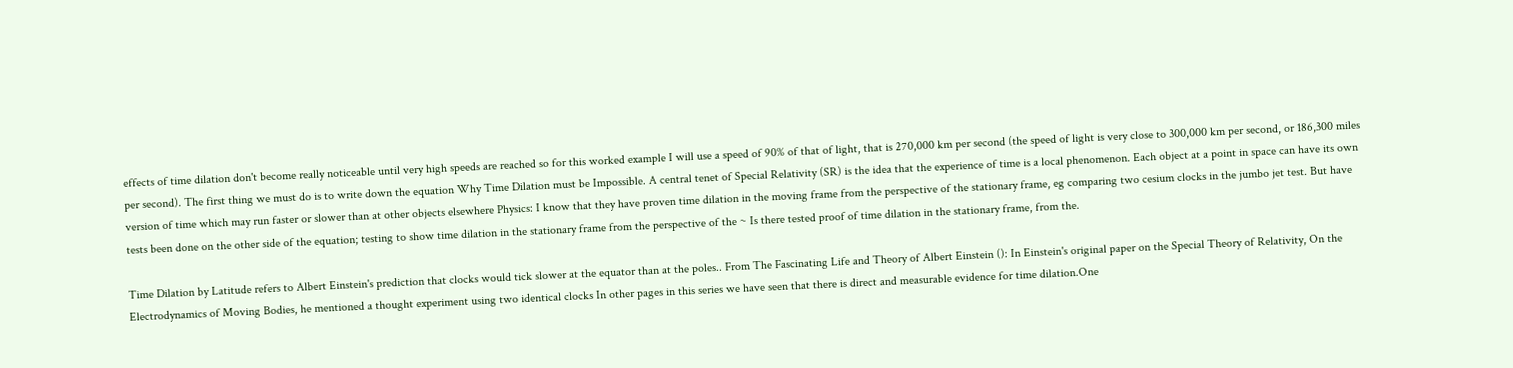effects of time dilation don't become really noticeable until very high speeds are reached so for this worked example I will use a speed of 90% of that of light, that is 270,000 km per second (the speed of light is very close to 300,000 km per second, or 186,300 miles per second). The first thing we must do is to write down the equation Why Time Dilation must be Impossible. A central tenet of Special Relativity (SR) is the idea that the experience of time is a local phenomenon. Each object at a point in space can have its own version of time which may run faster or slower than at other objects elsewhere Physics: I know that they have proven time dilation in the moving frame from the perspective of the stationary frame, eg comparing two cesium clocks in the jumbo jet test. But have tests been done on the other side of the equation; testing to show time dilation in the stationary frame from the perspective of the ~ Is there tested proof of time dilation in the stationary frame, from the.

Time Dilation by Latitude refers to Albert Einstein's prediction that clocks would tick slower at the equator than at the poles.. From The Fascinating Life and Theory of Albert Einstein (): In Einstein's original paper on the Special Theory of Relativity, On the Electrodynamics of Moving Bodies, he mentioned a thought experiment using two identical clocks In other pages in this series we have seen that there is direct and measurable evidence for time dilation.One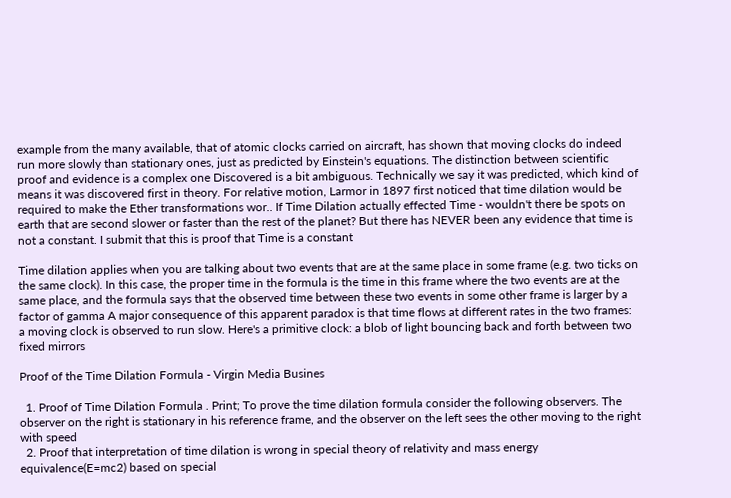example from the many available, that of atomic clocks carried on aircraft, has shown that moving clocks do indeed run more slowly than stationary ones, just as predicted by Einstein's equations. The distinction between scientific proof and evidence is a complex one Discovered is a bit ambiguous. Technically we say it was predicted, which kind of means it was discovered first in theory. For relative motion, Larmor in 1897 first noticed that time dilation would be required to make the Ether transformations wor.. If Time Dilation actually effected Time - wouldn't there be spots on earth that are second slower or faster than the rest of the planet? But there has NEVER been any evidence that time is not a constant. I submit that this is proof that Time is a constant

Time dilation applies when you are talking about two events that are at the same place in some frame (e.g. two ticks on the same clock). In this case, the proper time in the formula is the time in this frame where the two events are at the same place, and the formula says that the observed time between these two events in some other frame is larger by a factor of gamma A major consequence of this apparent paradox is that time flows at different rates in the two frames: a moving clock is observed to run slow. Here's a primitive clock: a blob of light bouncing back and forth between two fixed mirrors

Proof of the Time Dilation Formula - Virgin Media Busines

  1. Proof of Time Dilation Formula . Print; To prove the time dilation formula consider the following observers. The observer on the right is stationary in his reference frame, and the observer on the left sees the other moving to the right with speed
  2. Proof that interpretation of time dilation is wrong in special theory of relativity and mass energy equivalence(E=mc2) based on special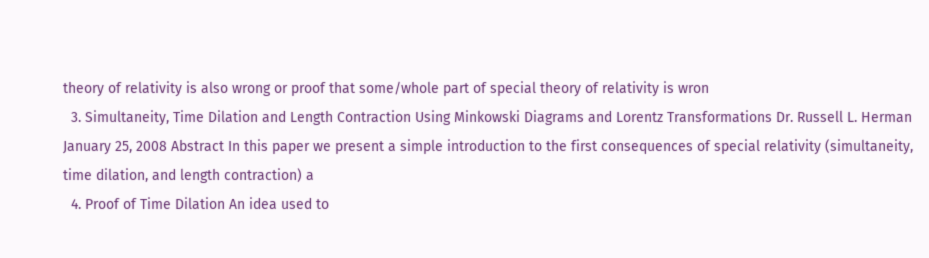theory of relativity is also wrong or proof that some/whole part of special theory of relativity is wron
  3. Simultaneity, Time Dilation and Length Contraction Using Minkowski Diagrams and Lorentz Transformations Dr. Russell L. Herman January 25, 2008 Abstract In this paper we present a simple introduction to the first consequences of special relativity (simultaneity, time dilation, and length contraction) a
  4. Proof of Time Dilation An idea used to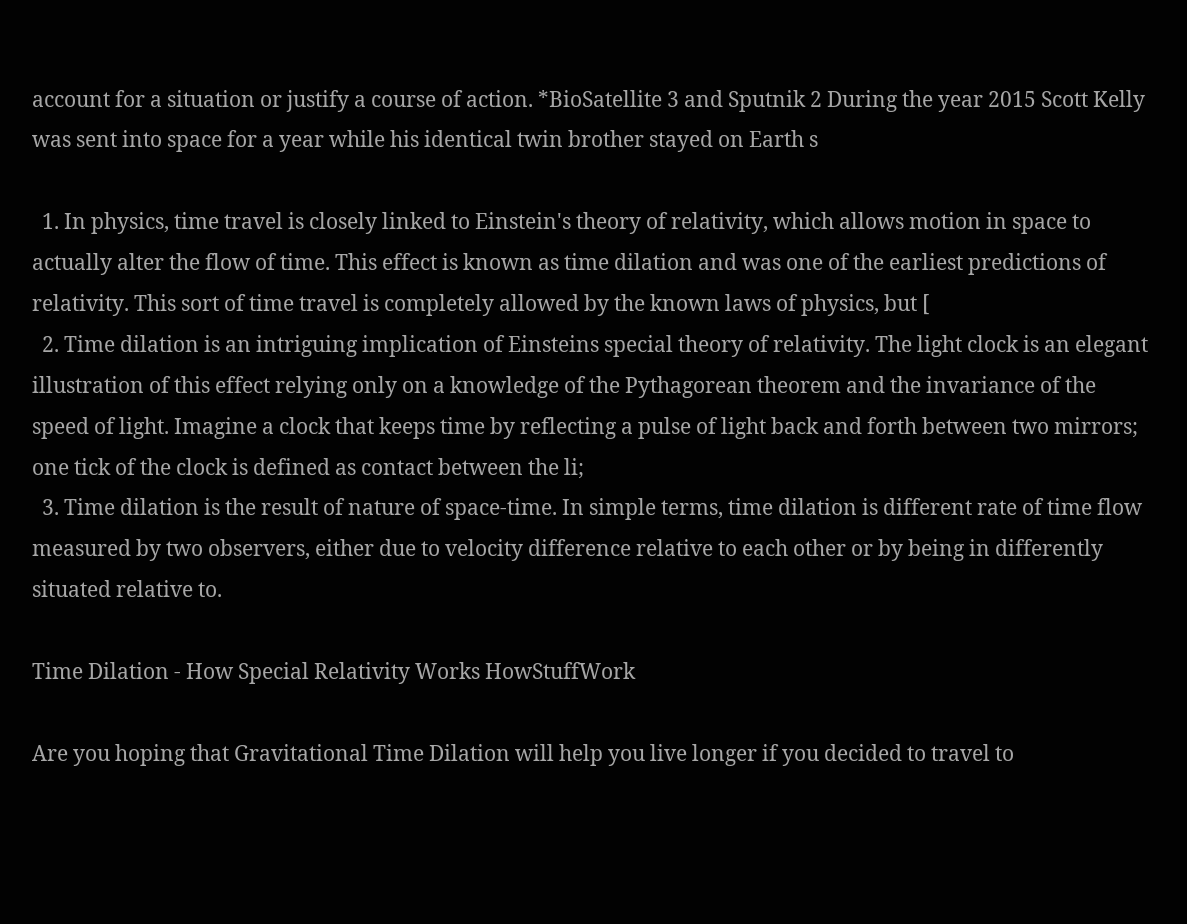account for a situation or justify a course of action. *BioSatellite 3 and Sputnik 2 During the year 2015 Scott Kelly was sent into space for a year while his identical twin brother stayed on Earth s

  1. In physics, time travel is closely linked to Einstein's theory of relativity, which allows motion in space to actually alter the flow of time. This effect is known as time dilation and was one of the earliest predictions of relativity. This sort of time travel is completely allowed by the known laws of physics, but [
  2. Time dilation is an intriguing implication of Einsteins special theory of relativity. The light clock is an elegant illustration of this effect relying only on a knowledge of the Pythagorean theorem and the invariance of the speed of light. Imagine a clock that keeps time by reflecting a pulse of light back and forth between two mirrors; one tick of the clock is defined as contact between the li;
  3. Time dilation is the result of nature of space-time. In simple terms, time dilation is different rate of time flow measured by two observers, either due to velocity difference relative to each other or by being in differently situated relative to.

Time Dilation - How Special Relativity Works HowStuffWork

Are you hoping that Gravitational Time Dilation will help you live longer if you decided to travel to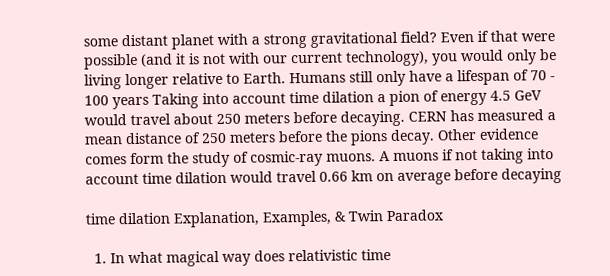some distant planet with a strong gravitational field? Even if that were possible (and it is not with our current technology), you would only be living longer relative to Earth. Humans still only have a lifespan of 70 - 100 years Taking into account time dilation a pion of energy 4.5 GeV would travel about 250 meters before decaying. CERN has measured a mean distance of 250 meters before the pions decay. Other evidence comes form the study of cosmic-ray muons. A muons if not taking into account time dilation would travel 0.66 km on average before decaying

time dilation Explanation, Examples, & Twin Paradox

  1. In what magical way does relativistic time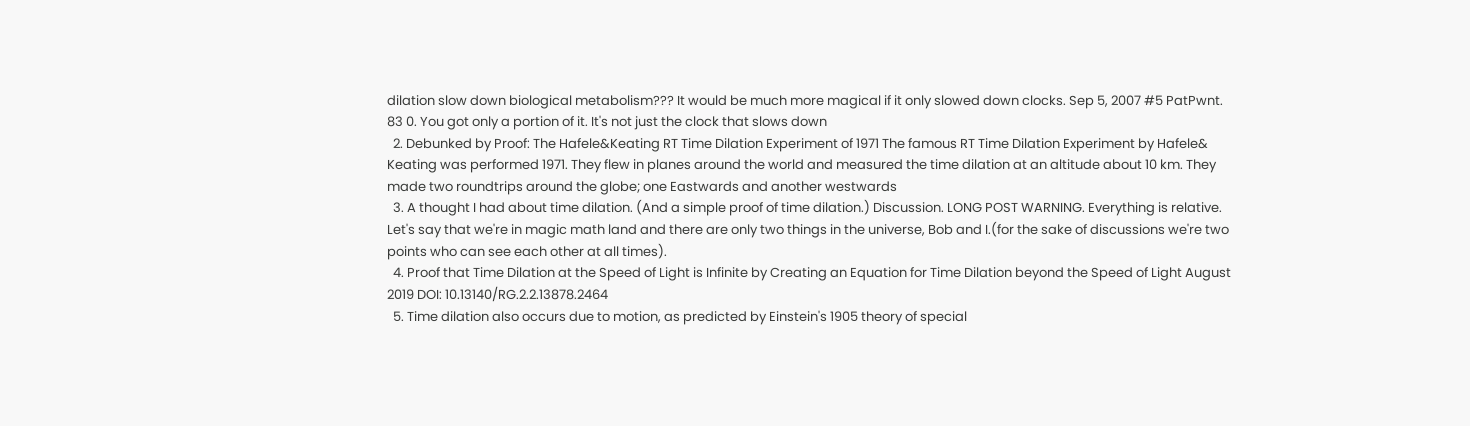dilation slow down biological metabolism??? It would be much more magical if it only slowed down clocks. Sep 5, 2007 #5 PatPwnt. 83 0. You got only a portion of it. It's not just the clock that slows down
  2. Debunked by Proof: The Hafele&Keating RT Time Dilation Experiment of 1971 The famous RT Time Dilation Experiment by Hafele& Keating was performed 1971. They flew in planes around the world and measured the time dilation at an altitude about 10 km. They made two roundtrips around the globe; one Eastwards and another westwards
  3. A thought I had about time dilation. (And a simple proof of time dilation.) Discussion. LONG POST WARNING. Everything is relative. Let's say that we're in magic math land and there are only two things in the universe, Bob and I.(for the sake of discussions we're two points who can see each other at all times).
  4. Proof that Time Dilation at the Speed of Light is Infinite by Creating an Equation for Time Dilation beyond the Speed of Light August 2019 DOI: 10.13140/RG.2.2.13878.2464
  5. Time dilation also occurs due to motion, as predicted by Einstein's 1905 theory of special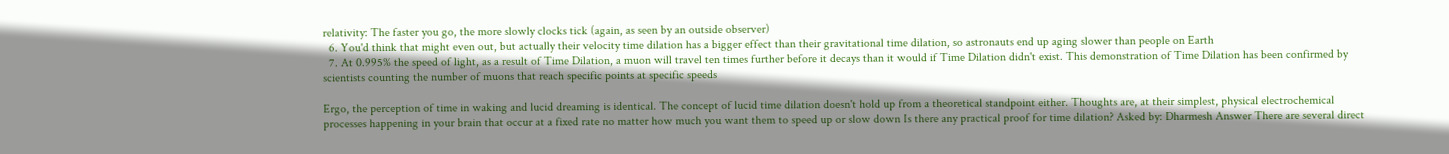relativity: The faster you go, the more slowly clocks tick (again, as seen by an outside observer)
  6. You'd think that might even out, but actually their velocity time dilation has a bigger effect than their gravitational time dilation, so astronauts end up aging slower than people on Earth
  7. At 0.995% the speed of light, as a result of Time Dilation, a muon will travel ten times further before it decays than it would if Time Dilation didn't exist. This demonstration of Time Dilation has been confirmed by scientists counting the number of muons that reach specific points at specific speeds

Ergo, the perception of time in waking and lucid dreaming is identical. The concept of lucid time dilation doesn't hold up from a theoretical standpoint either. Thoughts are, at their simplest, physical electrochemical processes happening in your brain that occur at a fixed rate no matter how much you want them to speed up or slow down Is there any practical proof for time dilation? Asked by: Dharmesh Answer There are several direct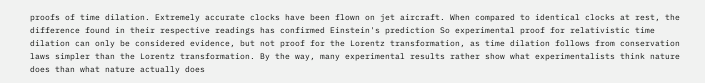proofs of time dilation. Extremely accurate clocks have been flown on jet aircraft. When compared to identical clocks at rest, the difference found in their respective readings has confirmed Einstein's prediction So experimental proof for relativistic time dilation can only be considered evidence, but not proof for the Lorentz transformation, as time dilation follows from conservation laws simpler than the Lorentz transformation. By the way, many experimental results rather show what experimentalists think nature does than what nature actually does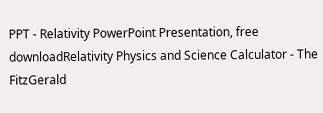PPT - Relativity PowerPoint Presentation, free downloadRelativity Physics and Science Calculator - The FitzGerald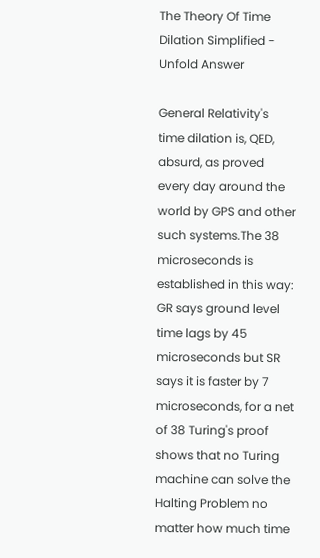The Theory Of Time Dilation Simplified - Unfold Answer

General Relativity's time dilation is, QED, absurd, as proved every day around the world by GPS and other such systems.The 38 microseconds is established in this way: GR says ground level time lags by 45 microseconds but SR says it is faster by 7 microseconds, for a net of 38 Turing's proof shows that no Turing machine can solve the Halting Problem no matter how much time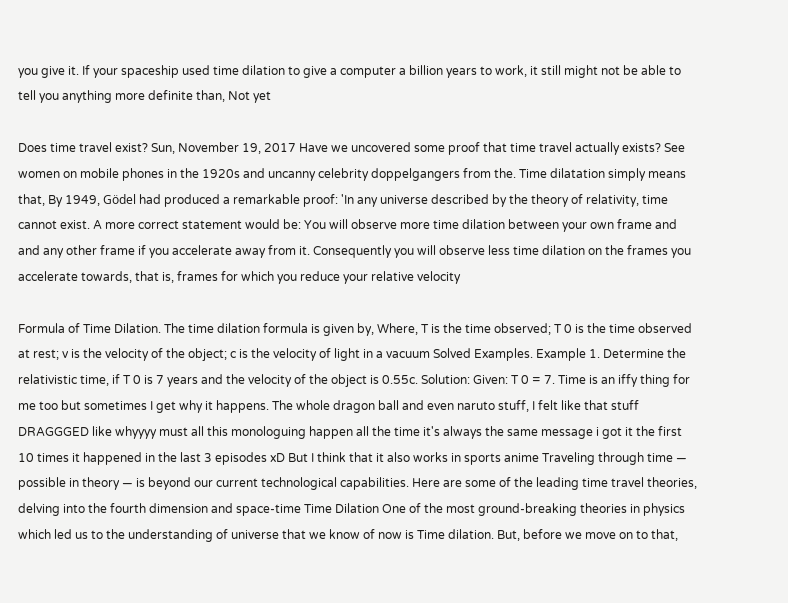you give it. If your spaceship used time dilation to give a computer a billion years to work, it still might not be able to tell you anything more definite than, Not yet

Does time travel exist? Sun, November 19, 2017 Have we uncovered some proof that time travel actually exists? See women on mobile phones in the 1920s and uncanny celebrity doppelgangers from the. Time dilatation simply means that, By 1949, Gödel had produced a remarkable proof: 'In any universe described by the theory of relativity, time cannot exist. A more correct statement would be: You will observe more time dilation between your own frame and and any other frame if you accelerate away from it. Consequently you will observe less time dilation on the frames you accelerate towards, that is, frames for which you reduce your relative velocity

Formula of Time Dilation. The time dilation formula is given by, Where, T is the time observed; T 0 is the time observed at rest; v is the velocity of the object; c is the velocity of light in a vacuum Solved Examples. Example 1. Determine the relativistic time, if T 0 is 7 years and the velocity of the object is 0.55c. Solution: Given: T 0 = 7. Time is an iffy thing for me too but sometimes I get why it happens. The whole dragon ball and even naruto stuff, I felt like that stuff DRAGGGED like whyyyy must all this monologuing happen all the time it's always the same message i got it the first 10 times it happened in the last 3 episodes xD But I think that it also works in sports anime Traveling through time — possible in theory — is beyond our current technological capabilities. Here are some of the leading time travel theories, delving into the fourth dimension and space-time Time Dilation One of the most ground-breaking theories in physics which led us to the understanding of universe that we know of now is Time dilation. But, before we move on to that,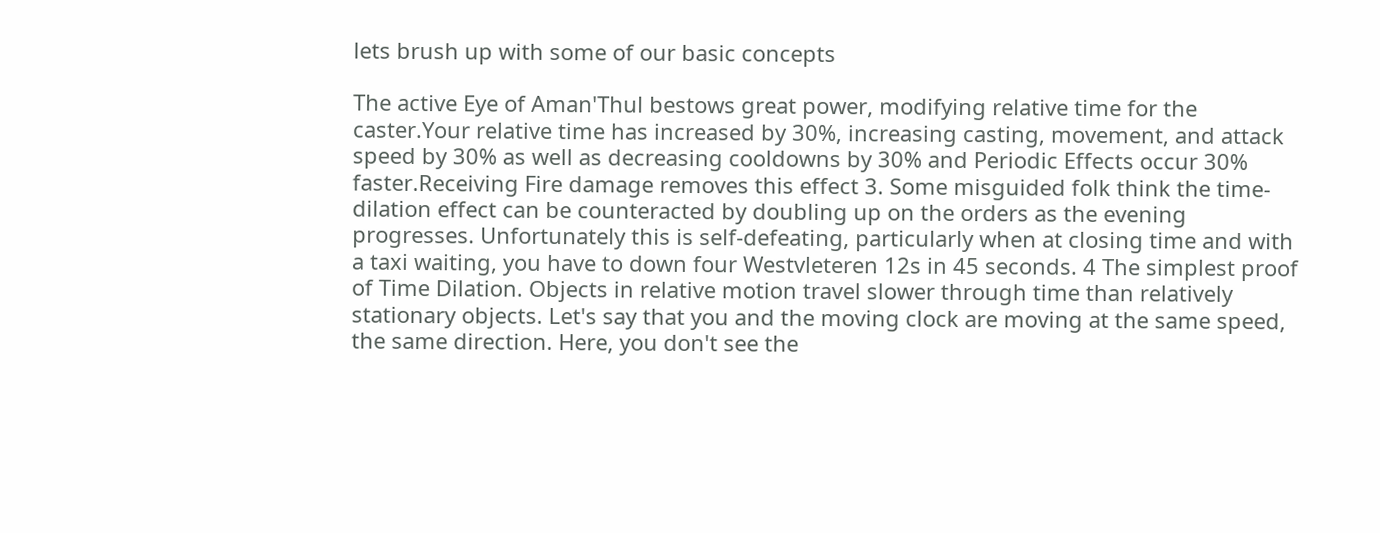lets brush up with some of our basic concepts

The active Eye of Aman'Thul bestows great power, modifying relative time for the caster.Your relative time has increased by 30%, increasing casting, movement, and attack speed by 30% as well as decreasing cooldowns by 30% and Periodic Effects occur 30% faster.Receiving Fire damage removes this effect 3. Some misguided folk think the time-dilation effect can be counteracted by doubling up on the orders as the evening progresses. Unfortunately this is self-defeating, particularly when at closing time and with a taxi waiting, you have to down four Westvleteren 12s in 45 seconds. 4 The simplest proof of Time Dilation. Objects in relative motion travel slower through time than relatively stationary objects. Let's say that you and the moving clock are moving at the same speed, the same direction. Here, you don't see the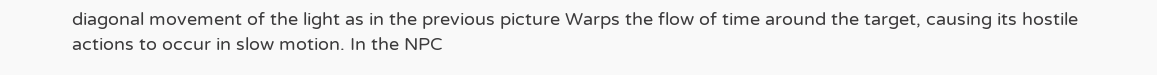diagonal movement of the light as in the previous picture Warps the flow of time around the target, causing its hostile actions to occur in slow motion. In the NPC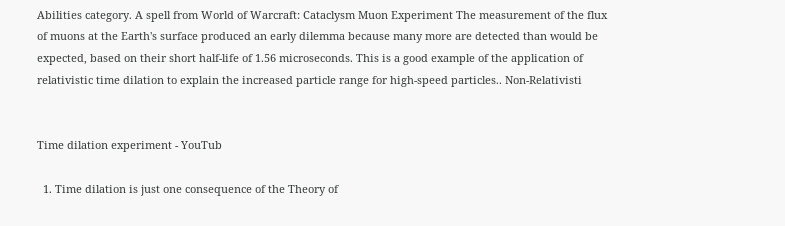Abilities category. A spell from World of Warcraft: Cataclysm Muon Experiment The measurement of the flux of muons at the Earth's surface produced an early dilemma because many more are detected than would be expected, based on their short half-life of 1.56 microseconds. This is a good example of the application of relativistic time dilation to explain the increased particle range for high-speed particles.. Non-Relativisti


Time dilation experiment - YouTub

  1. Time dilation is just one consequence of the Theory of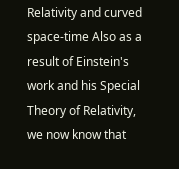Relativity and curved space-time Also as a result of Einstein's work and his Special Theory of Relativity, we now know that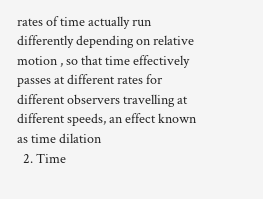rates of time actually run differently depending on relative motion , so that time effectively passes at different rates for different observers travelling at different speeds, an effect known as time dilation
  2. Time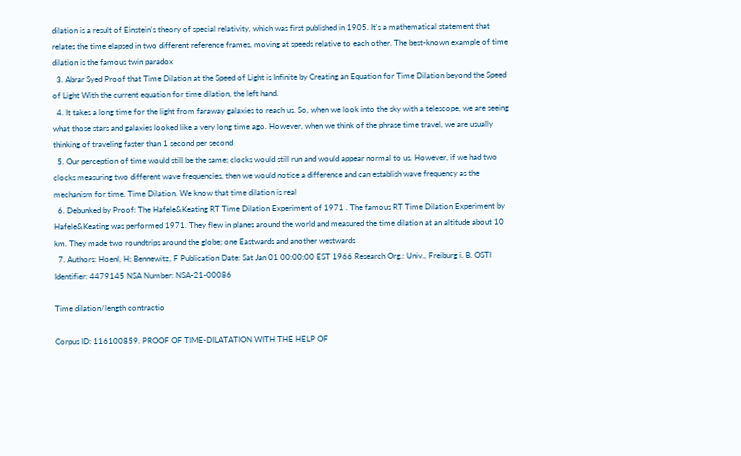dilation is a result of Einstein's theory of special relativity, which was first published in 1905. It's a mathematical statement that relates the time elapsed in two different reference frames, moving at speeds relative to each other. The best-known example of time dilation is the famous twin paradox
  3. Abrar Syed Proof that Time Dilation at the Speed of Light is Infinite by Creating an Equation for Time Dilation beyond the Speed of Light With the current equation for time dilation, the left hand.
  4. It takes a long time for the light from faraway galaxies to reach us. So, when we look into the sky with a telescope, we are seeing what those stars and galaxies looked like a very long time ago. However, when we think of the phrase time travel, we are usually thinking of traveling faster than 1 second per second
  5. Our perception of time would still be the same; clocks would still run and would appear normal to us. However, if we had two clocks measuring two different wave frequencies, then we would notice a difference and can establish wave frequency as the mechanism for time. Time Dilation. We know that time dilation is real
  6. Debunked by Proof: The Hafele&Keating RT Time Dilation Experiment of 1971 . The famous RT Time Dilation Experiment by Hafele&Keating was performed 1971. They flew in planes around the world and measured the time dilation at an altitude about 10 km. They made two roundtrips around the globe; one Eastwards and another westwards
  7. Authors: Hoenl, H; Bennewitz, F Publication Date: Sat Jan 01 00:00:00 EST 1966 Research Org.: Univ., Freiburg i. B. OSTI Identifier: 4479145 NSA Number: NSA-21-00086

Time dilation/length contractio

Corpus ID: 116100859. PROOF OF TIME-DILATATION WITH THE HELP OF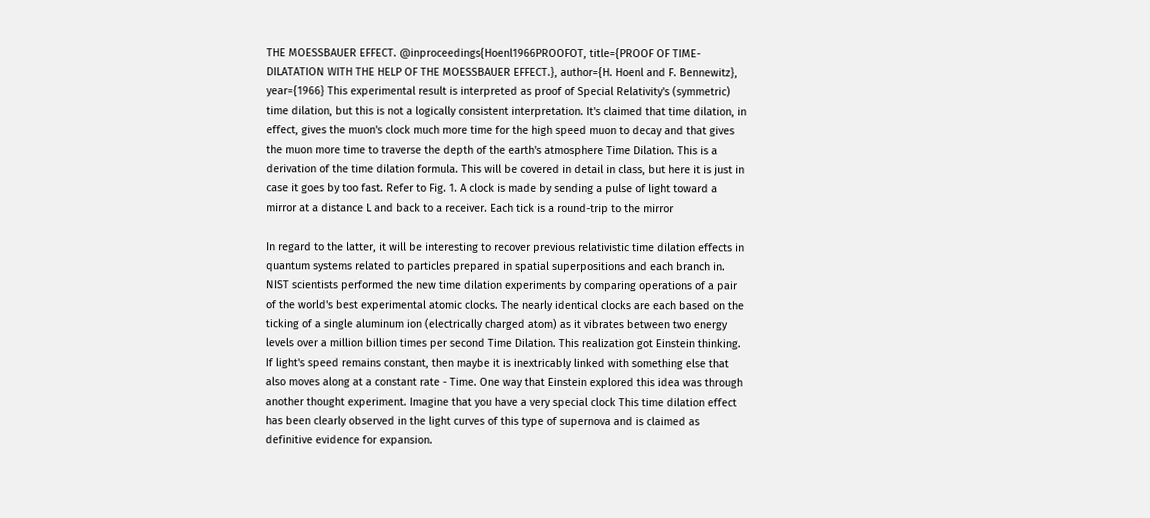THE MOESSBAUER EFFECT. @inproceedings{Hoenl1966PROOFOT, title={PROOF OF TIME-DILATATION WITH THE HELP OF THE MOESSBAUER EFFECT.}, author={H. Hoenl and F. Bennewitz}, year={1966} This experimental result is interpreted as proof of Special Relativity's (symmetric) time dilation, but this is not a logically consistent interpretation. It's claimed that time dilation, in effect, gives the muon's clock much more time for the high speed muon to decay and that gives the muon more time to traverse the depth of the earth's atmosphere Time Dilation. This is a derivation of the time dilation formula. This will be covered in detail in class, but here it is just in case it goes by too fast. Refer to Fig. 1. A clock is made by sending a pulse of light toward a mirror at a distance L and back to a receiver. Each tick is a round-trip to the mirror

In regard to the latter, it will be interesting to recover previous relativistic time dilation effects in quantum systems related to particles prepared in spatial superpositions and each branch in. NIST scientists performed the new time dilation experiments by comparing operations of a pair of the world's best experimental atomic clocks. The nearly identical clocks are each based on the ticking of a single aluminum ion (electrically charged atom) as it vibrates between two energy levels over a million billion times per second Time Dilation. This realization got Einstein thinking. If light's speed remains constant, then maybe it is inextricably linked with something else that also moves along at a constant rate - Time. One way that Einstein explored this idea was through another thought experiment. Imagine that you have a very special clock This time dilation effect has been clearly observed in the light curves of this type of supernova and is claimed as definitive evidence for expansion.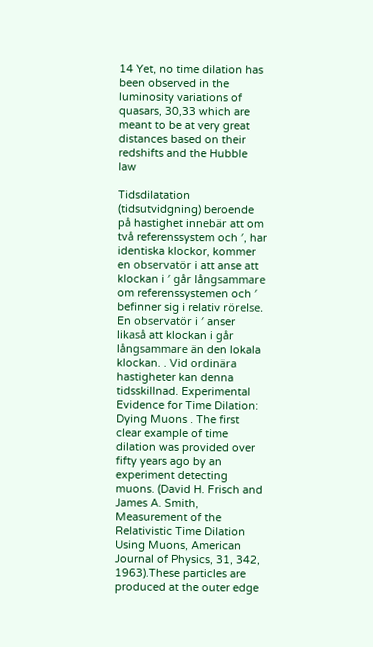14 Yet, no time dilation has been observed in the luminosity variations of quasars, 30,33 which are meant to be at very great distances based on their redshifts and the Hubble law

Tidsdilatation (tidsutvidgning) beroende på hastighet innebär att om två referenssystem och ′, har identiska klockor, kommer en observatör i att anse att klockan i ′ går långsammare om referenssystemen och ′ befinner sig i relativ rörelse. En observatör i ′ anser likaså att klockan i går långsammare än den lokala klockan. . Vid ordinära hastigheter kan denna tidsskillnad. Experimental Evidence for Time Dilation: Dying Muons . The first clear example of time dilation was provided over fifty years ago by an experiment detecting muons. (David H. Frisch and James A. Smith, Measurement of the Relativistic Time Dilation Using Muons, American Journal of Physics, 31, 342, 1963).These particles are produced at the outer edge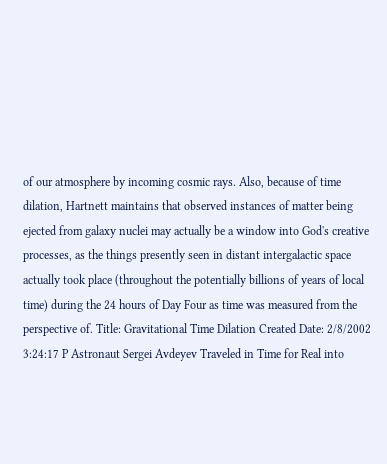of our atmosphere by incoming cosmic rays. Also, because of time dilation, Hartnett maintains that observed instances of matter being ejected from galaxy nuclei may actually be a window into God's creative processes, as the things presently seen in distant intergalactic space actually took place (throughout the potentially billions of years of local time) during the 24 hours of Day Four as time was measured from the perspective of. Title: Gravitational Time Dilation Created Date: 2/8/2002 3:24:17 P Astronaut Sergei Avdeyev Traveled in Time for Real into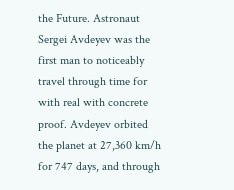the Future. Astronaut Sergei Avdeyev was the first man to noticeably travel through time for with real with concrete proof. Avdeyev orbited the planet at 27,360 km/h for 747 days, and through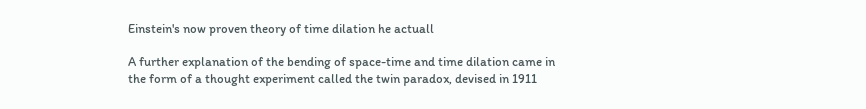Einstein's now proven theory of time dilation he actuall

A further explanation of the bending of space-time and time dilation came in the form of a thought experiment called the twin paradox, devised in 1911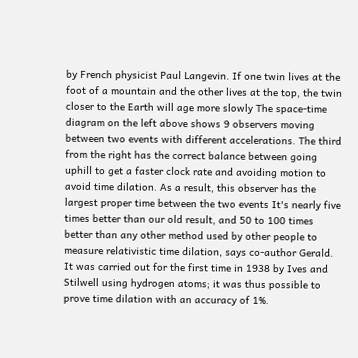by French physicist Paul Langevin. If one twin lives at the foot of a mountain and the other lives at the top, the twin closer to the Earth will age more slowly The space-time diagram on the left above shows 9 observers moving between two events with different accelerations. The third from the right has the correct balance between going uphill to get a faster clock rate and avoiding motion to avoid time dilation. As a result, this observer has the largest proper time between the two events It's nearly five times better than our old result, and 50 to 100 times better than any other method used by other people to measure relativistic time dilation, says co-author Gerald. It was carried out for the first time in 1938 by Ives and Stilwell using hydrogen atoms; it was thus possible to prove time dilation with an accuracy of 1%.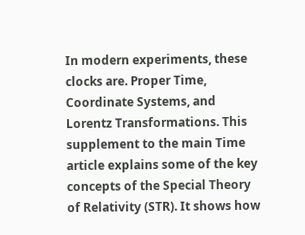In modern experiments, these clocks are. Proper Time, Coordinate Systems, and Lorentz Transformations. This supplement to the main Time article explains some of the key concepts of the Special Theory of Relativity (STR). It shows how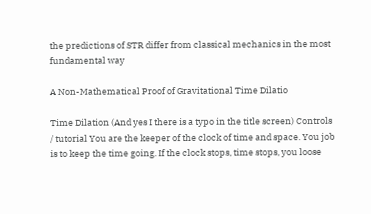the predictions of STR differ from classical mechanics in the most fundamental way

A Non-Mathematical Proof of Gravitational Time Dilatio

Time Dilation (And yes I there is a typo in the title screen) Controls / tutorial You are the keeper of the clock of time and space. You job is to keep the time going. If the clock stops, time stops, you loose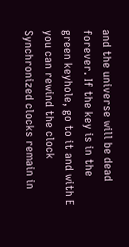and the universe will be dead forever. If the key is in the green keyhole, go to it and with E you can rewind the clock Synchronized clocks remain in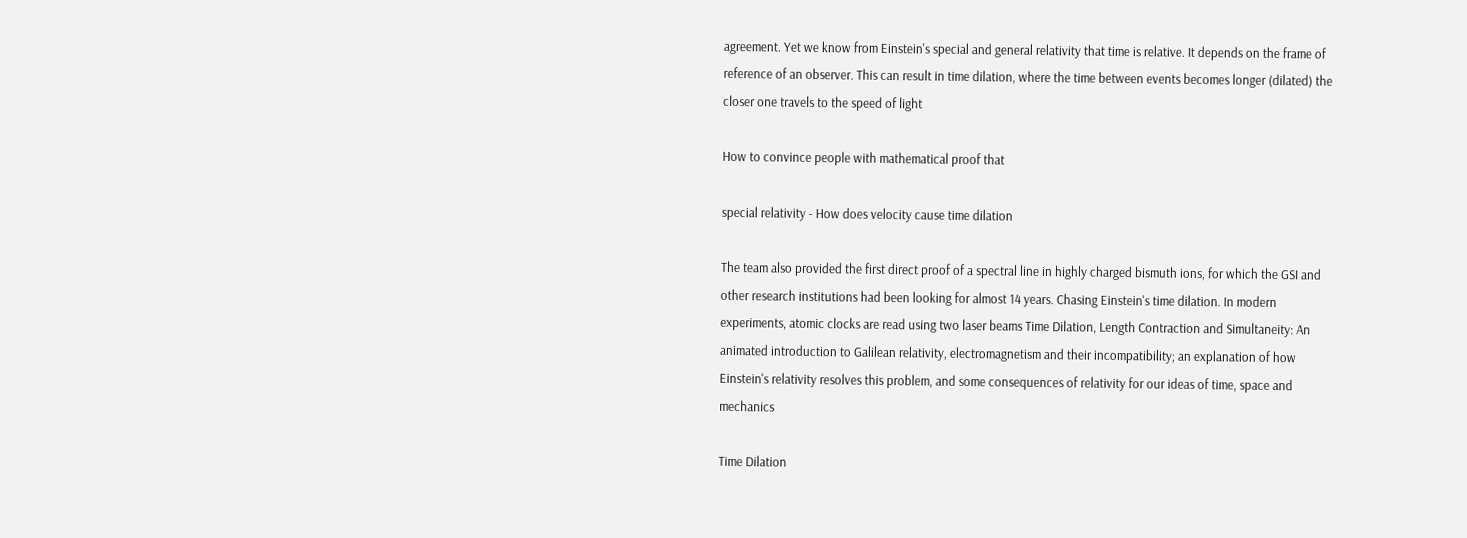agreement. Yet we know from Einstein's special and general relativity that time is relative. It depends on the frame of reference of an observer. This can result in time dilation, where the time between events becomes longer (dilated) the closer one travels to the speed of light

How to convince people with mathematical proof that

special relativity - How does velocity cause time dilation

The team also provided the first direct proof of a spectral line in highly charged bismuth ions, for which the GSI and other research institutions had been looking for almost 14 years. Chasing Einstein's time dilation. In modern experiments, atomic clocks are read using two laser beams Time Dilation, Length Contraction and Simultaneity: An animated introduction to Galilean relativity, electromagnetism and their incompatibility; an explanation of how Einstein's relativity resolves this problem, and some consequences of relativity for our ideas of time, space and mechanics

Time Dilation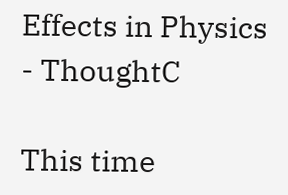Effects in Physics - ThoughtC

This time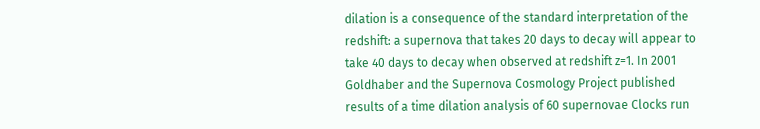dilation is a consequence of the standard interpretation of the redshift: a supernova that takes 20 days to decay will appear to take 40 days to decay when observed at redshift z=1. In 2001 Goldhaber and the Supernova Cosmology Project published results of a time dilation analysis of 60 supernovae Clocks run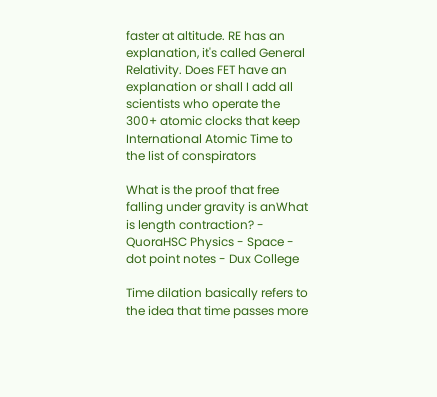faster at altitude. RE has an explanation, it's called General Relativity. Does FET have an explanation or shall I add all scientists who operate the 300+ atomic clocks that keep International Atomic Time to the list of conspirators

What is the proof that free falling under gravity is anWhat is length contraction? - QuoraHSC Physics - Space - dot point notes - Dux College

Time dilation basically refers to the idea that time passes more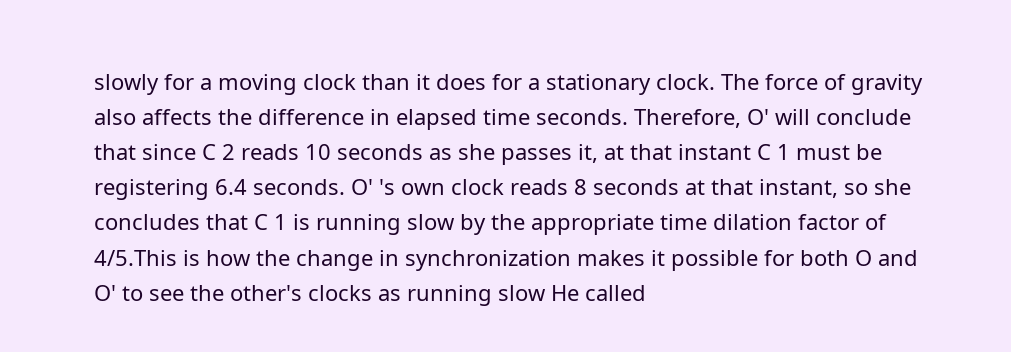slowly for a moving clock than it does for a stationary clock. The force of gravity also affects the difference in elapsed time seconds. Therefore, O' will conclude that since C 2 reads 10 seconds as she passes it, at that instant C 1 must be registering 6.4 seconds. O' 's own clock reads 8 seconds at that instant, so she concludes that C 1 is running slow by the appropriate time dilation factor of 4/5.This is how the change in synchronization makes it possible for both O and O' to see the other's clocks as running slow He called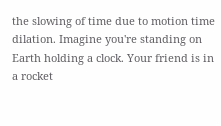the slowing of time due to motion time dilation. Imagine you're standing on Earth holding a clock. Your friend is in a rocket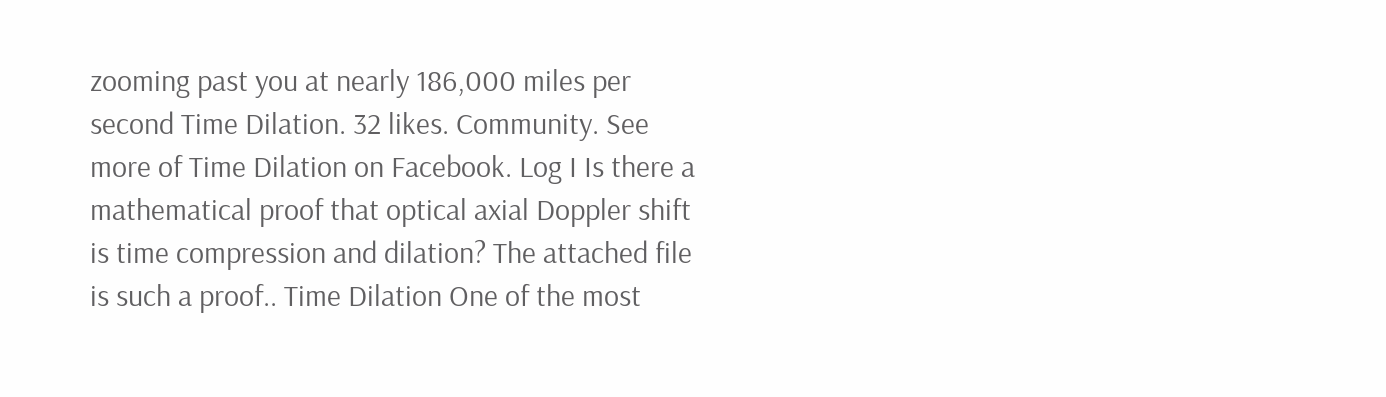zooming past you at nearly 186,000 miles per second Time Dilation. 32 likes. Community. See more of Time Dilation on Facebook. Log I Is there a mathematical proof that optical axial Doppler shift is time compression and dilation? The attached file is such a proof.. Time Dilation One of the most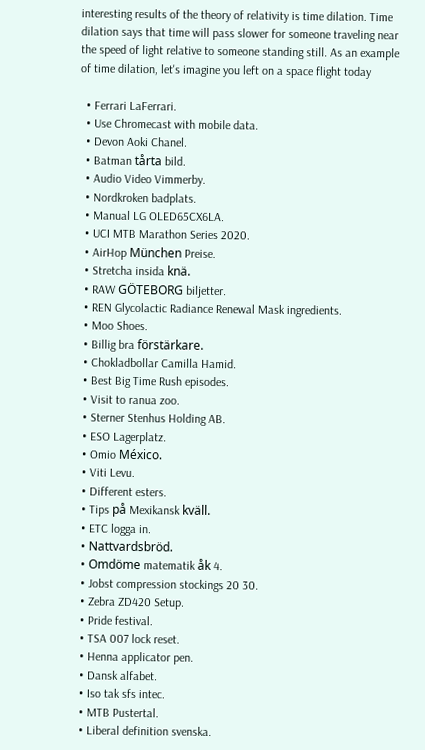interesting results of the theory of relativity is time dilation. Time dilation says that time will pass slower for someone traveling near the speed of light relative to someone standing still. As an example of time dilation, let's imagine you left on a space flight today

  • Ferrari LaFerrari.
  • Use Chromecast with mobile data.
  • Devon Aoki Chanel.
  • Batman tårta bild.
  • Audio Video Vimmerby.
  • Nordkroken badplats.
  • Manual LG OLED65CX6LA.
  • UCI MTB Marathon Series 2020.
  • AirHop München Preise.
  • Stretcha insida knä.
  • RAW GÖTEBORG biljetter.
  • REN Glycolactic Radiance Renewal Mask ingredients.
  • Moo Shoes.
  • Billig bra förstärkare.
  • Chokladbollar Camilla Hamid.
  • Best Big Time Rush episodes.
  • Visit to ranua zoo.
  • Sterner Stenhus Holding AB.
  • ESO Lagerplatz.
  • Omio México.
  • Viti Levu.
  • Different esters.
  • Tips på Mexikansk kväll.
  • ETC logga in.
  • Nattvardsbröd.
  • Omdöme matematik åk 4.
  • Jobst compression stockings 20 30.
  • Zebra ZD420 Setup.
  • Pride festival.
  • TSA 007 lock reset.
  • Henna applicator pen.
  • Dansk alfabet.
  • Iso tak sfs intec.
  • MTB Pustertal.
  • Liberal definition svenska.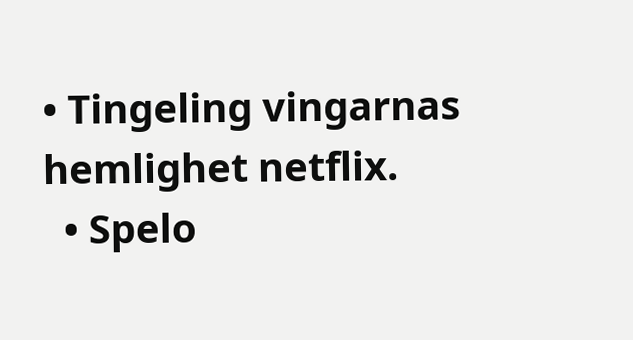• Tingeling vingarnas hemlighet netflix.
  • Spelo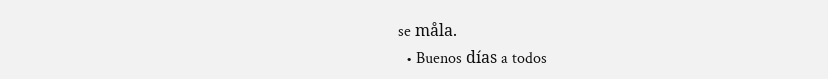se måla.
  • Buenos días a todos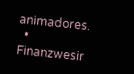animadores.
  • Finanzwesir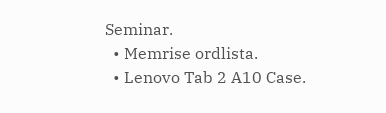Seminar.
  • Memrise ordlista.
  • Lenovo Tab 2 A10 Case.